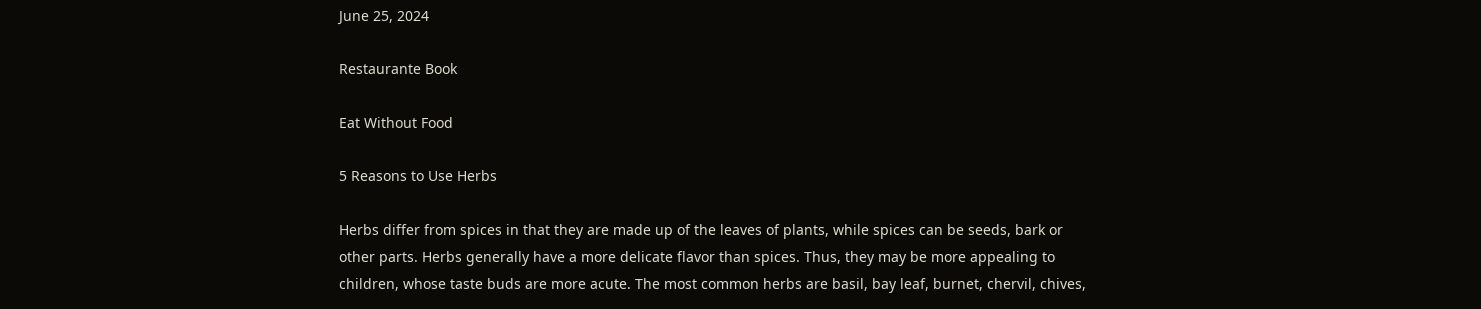June 25, 2024

Restaurante Book

Eat Without Food

5 Reasons to Use Herbs

Herbs differ from spices in that they are made up of the leaves of plants, while spices can be seeds, bark or other parts. Herbs generally have a more delicate flavor than spices. Thus, they may be more appealing to children, whose taste buds are more acute. The most common herbs are basil, bay leaf, burnet, chervil, chives,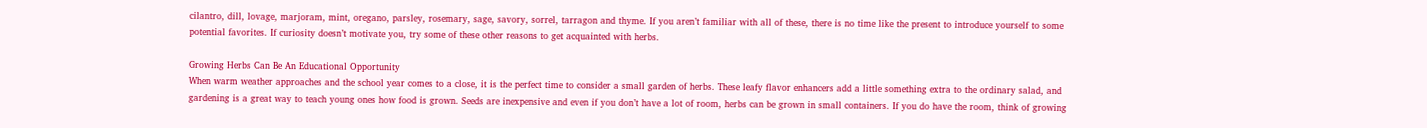cilantro, dill, lovage, marjoram, mint, oregano, parsley, rosemary, sage, savory, sorrel, tarragon and thyme. If you aren’t familiar with all of these, there is no time like the present to introduce yourself to some potential favorites. If curiosity doesn’t motivate you, try some of these other reasons to get acquainted with herbs.

Growing Herbs Can Be An Educational Opportunity
When warm weather approaches and the school year comes to a close, it is the perfect time to consider a small garden of herbs. These leafy flavor enhancers add a little something extra to the ordinary salad, and gardening is a great way to teach young ones how food is grown. Seeds are inexpensive and even if you don’t have a lot of room, herbs can be grown in small containers. If you do have the room, think of growing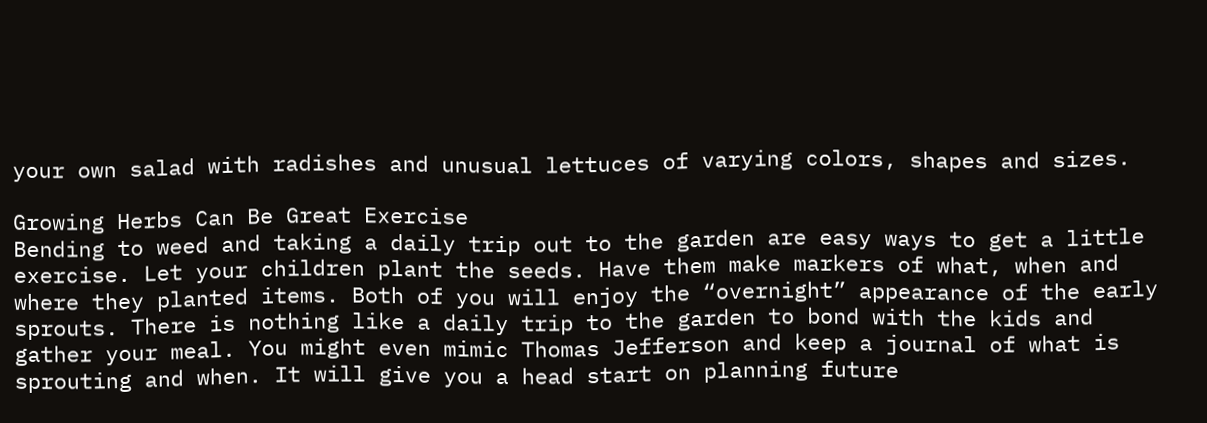your own salad with radishes and unusual lettuces of varying colors, shapes and sizes.

Growing Herbs Can Be Great Exercise
Bending to weed and taking a daily trip out to the garden are easy ways to get a little exercise. Let your children plant the seeds. Have them make markers of what, when and where they planted items. Both of you will enjoy the “overnight” appearance of the early sprouts. There is nothing like a daily trip to the garden to bond with the kids and gather your meal. You might even mimic Thomas Jefferson and keep a journal of what is sprouting and when. It will give you a head start on planning future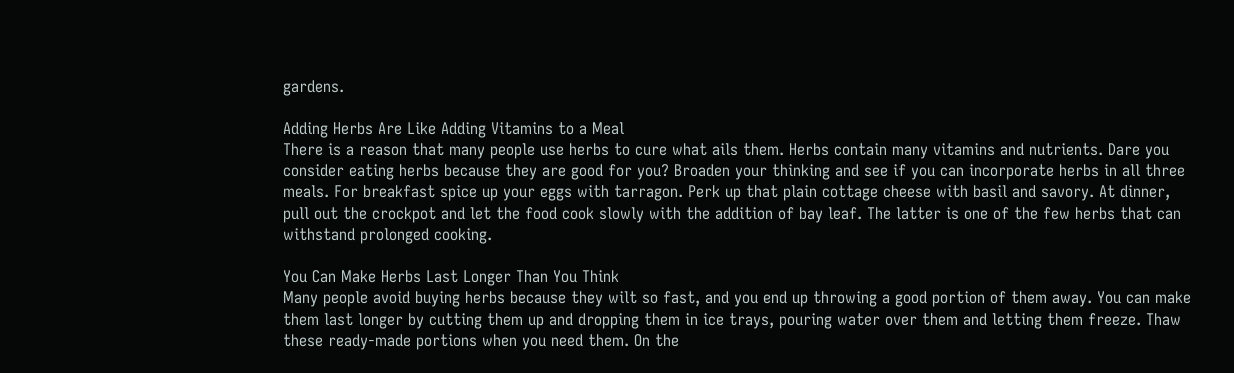gardens.

Adding Herbs Are Like Adding Vitamins to a Meal
There is a reason that many people use herbs to cure what ails them. Herbs contain many vitamins and nutrients. Dare you consider eating herbs because they are good for you? Broaden your thinking and see if you can incorporate herbs in all three meals. For breakfast spice up your eggs with tarragon. Perk up that plain cottage cheese with basil and savory. At dinner, pull out the crockpot and let the food cook slowly with the addition of bay leaf. The latter is one of the few herbs that can withstand prolonged cooking.

You Can Make Herbs Last Longer Than You Think
Many people avoid buying herbs because they wilt so fast, and you end up throwing a good portion of them away. You can make them last longer by cutting them up and dropping them in ice trays, pouring water over them and letting them freeze. Thaw these ready-made portions when you need them. On the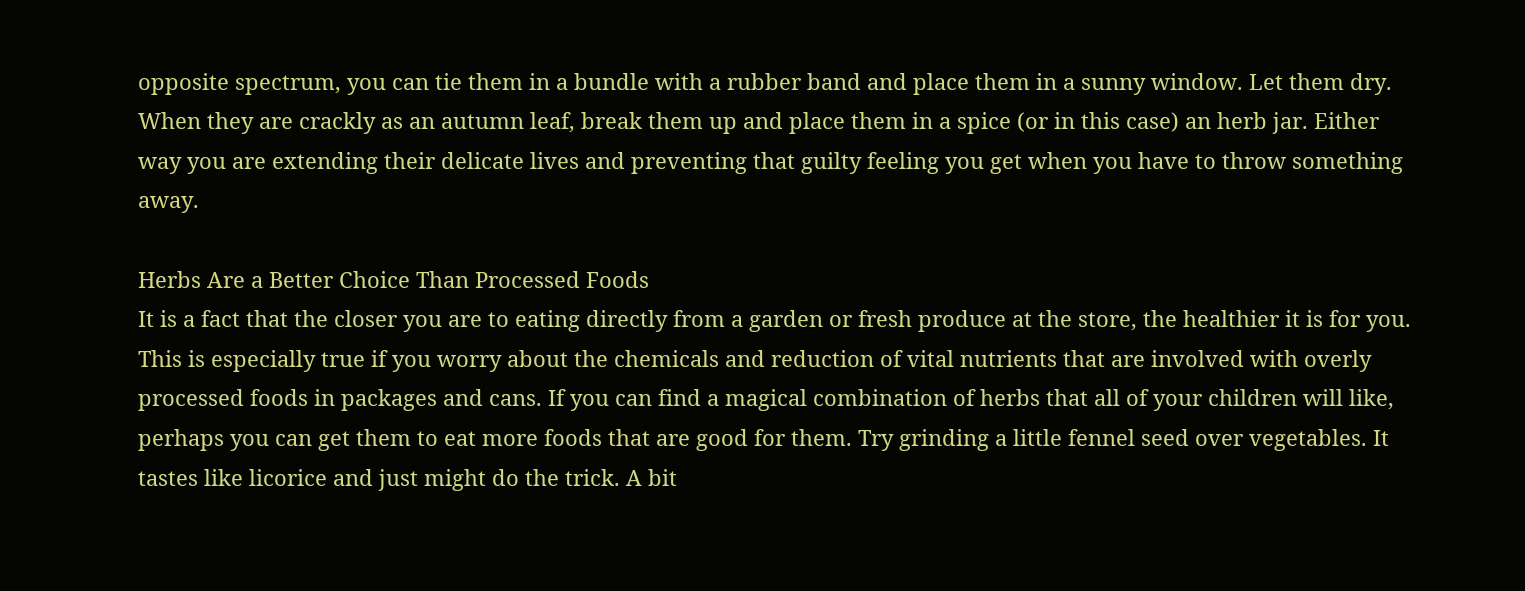opposite spectrum, you can tie them in a bundle with a rubber band and place them in a sunny window. Let them dry. When they are crackly as an autumn leaf, break them up and place them in a spice (or in this case) an herb jar. Either way you are extending their delicate lives and preventing that guilty feeling you get when you have to throw something away.

Herbs Are a Better Choice Than Processed Foods
It is a fact that the closer you are to eating directly from a garden or fresh produce at the store, the healthier it is for you. This is especially true if you worry about the chemicals and reduction of vital nutrients that are involved with overly processed foods in packages and cans. If you can find a magical combination of herbs that all of your children will like, perhaps you can get them to eat more foods that are good for them. Try grinding a little fennel seed over vegetables. It tastes like licorice and just might do the trick. A bit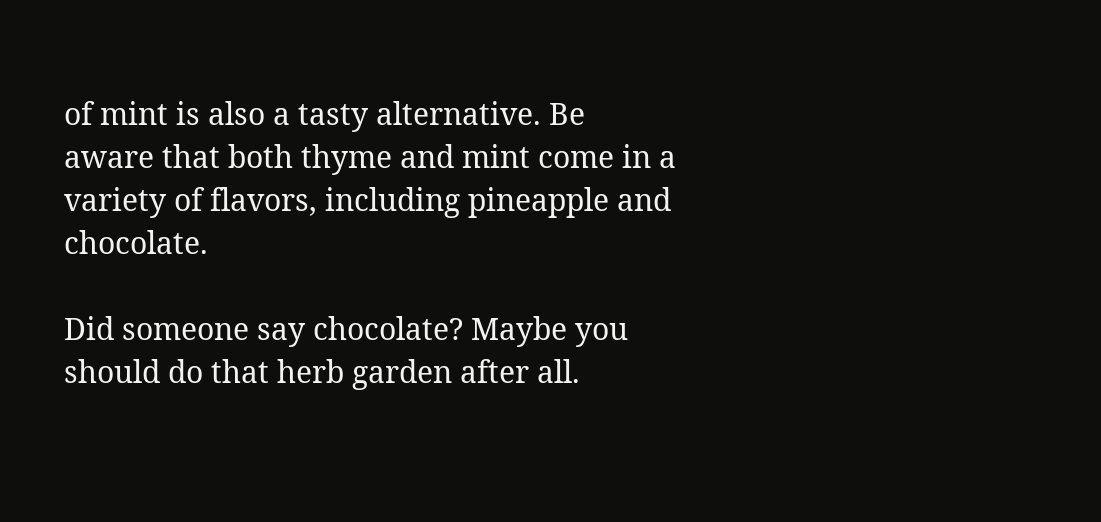of mint is also a tasty alternative. Be aware that both thyme and mint come in a variety of flavors, including pineapple and chocolate.

Did someone say chocolate? Maybe you should do that herb garden after all.